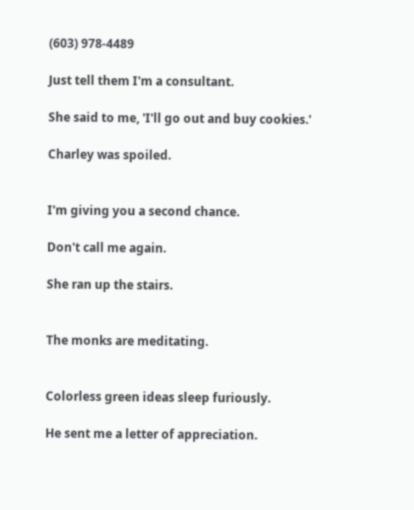(603) 978-4489

Just tell them I'm a consultant.

She said to me, 'I'll go out and buy cookies.'

Charley was spoiled.


I'm giving you a second chance.

Don't call me again.

She ran up the stairs.


The monks are meditating.


Colorless green ideas sleep furiously.

He sent me a letter of appreciation.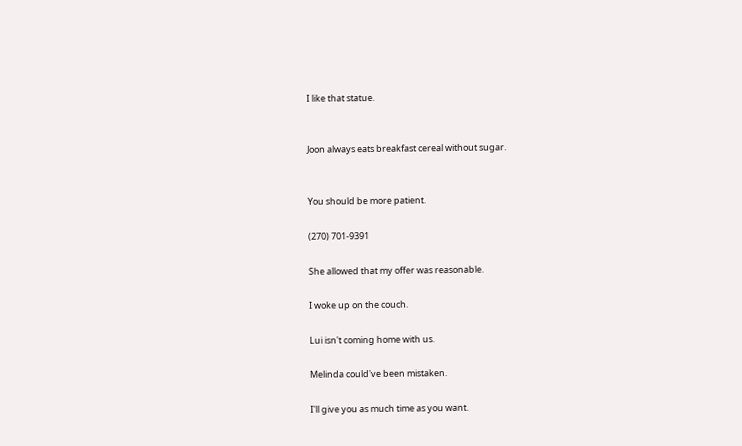I like that statue.


Joon always eats breakfast cereal without sugar.


You should be more patient.

(270) 701-9391

She allowed that my offer was reasonable.

I woke up on the couch.

Lui isn't coming home with us.

Melinda could've been mistaken.

I'll give you as much time as you want.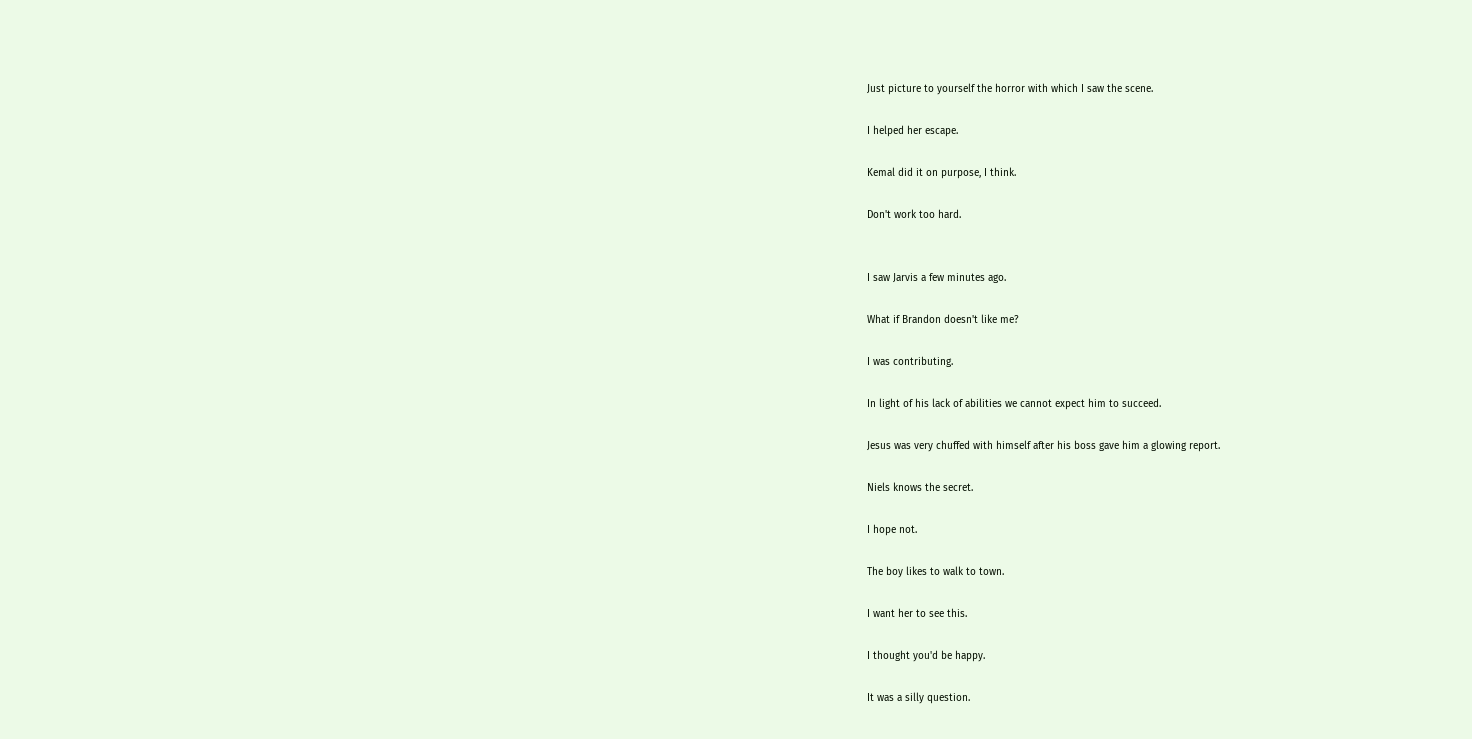Just picture to yourself the horror with which I saw the scene.

I helped her escape.

Kemal did it on purpose, I think.

Don't work too hard.


I saw Jarvis a few minutes ago.

What if Brandon doesn't like me?

I was contributing.

In light of his lack of abilities we cannot expect him to succeed.

Jesus was very chuffed with himself after his boss gave him a glowing report.

Niels knows the secret.

I hope not.

The boy likes to walk to town.

I want her to see this.

I thought you'd be happy.

It was a silly question.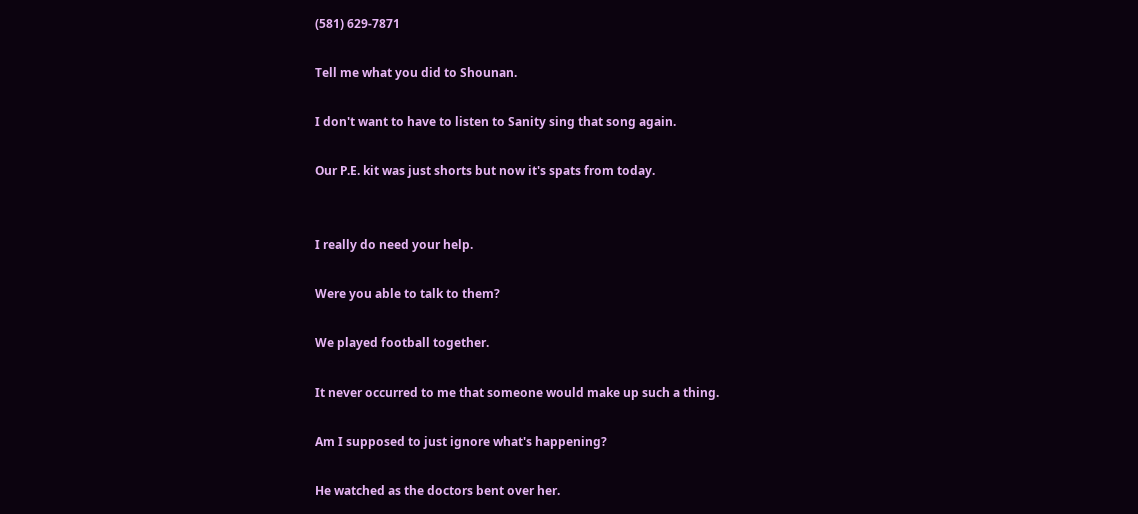(581) 629-7871

Tell me what you did to Shounan.

I don't want to have to listen to Sanity sing that song again.

Our P.E. kit was just shorts but now it's spats from today.


I really do need your help.

Were you able to talk to them?

We played football together.

It never occurred to me that someone would make up such a thing.

Am I supposed to just ignore what's happening?

He watched as the doctors bent over her.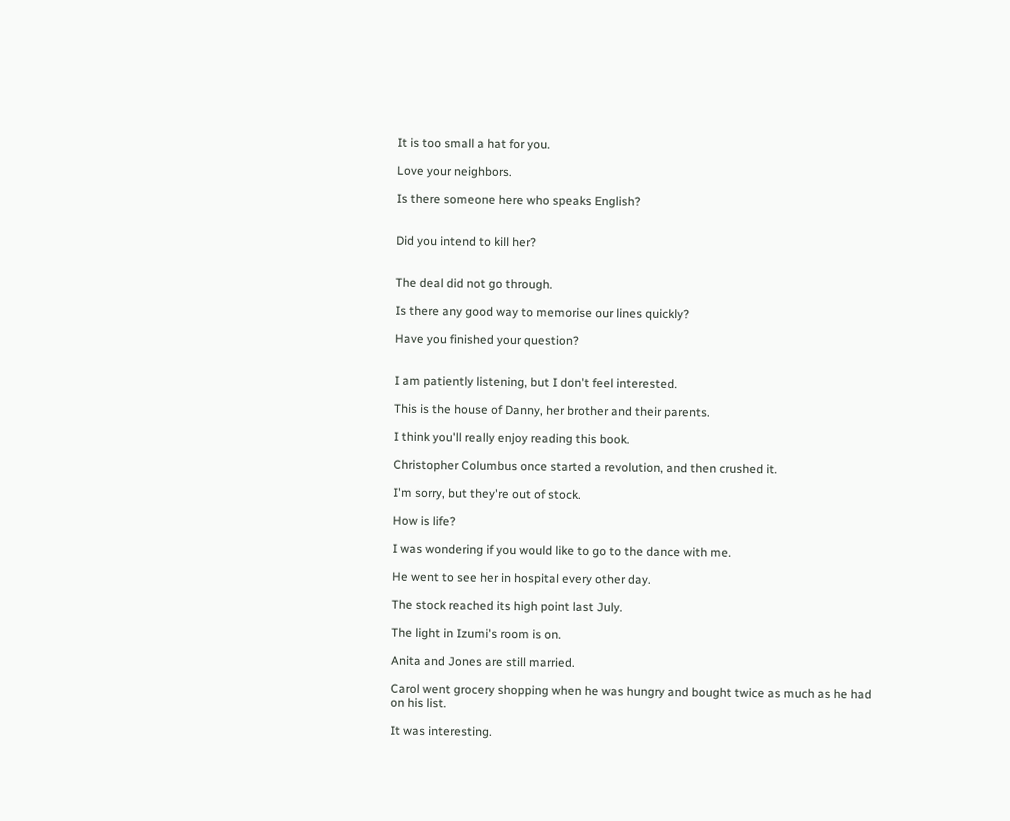It is too small a hat for you.

Love your neighbors.

Is there someone here who speaks English?


Did you intend to kill her?


The deal did not go through.

Is there any good way to memorise our lines quickly?

Have you finished your question?


I am patiently listening, but I don't feel interested.

This is the house of Danny, her brother and their parents.

I think you'll really enjoy reading this book.

Christopher Columbus once started a revolution, and then crushed it.

I'm sorry, but they're out of stock.

How is life?

I was wondering if you would like to go to the dance with me.

He went to see her in hospital every other day.

The stock reached its high point last July.

The light in Izumi's room is on.

Anita and Jones are still married.

Carol went grocery shopping when he was hungry and bought twice as much as he had on his list.

It was interesting.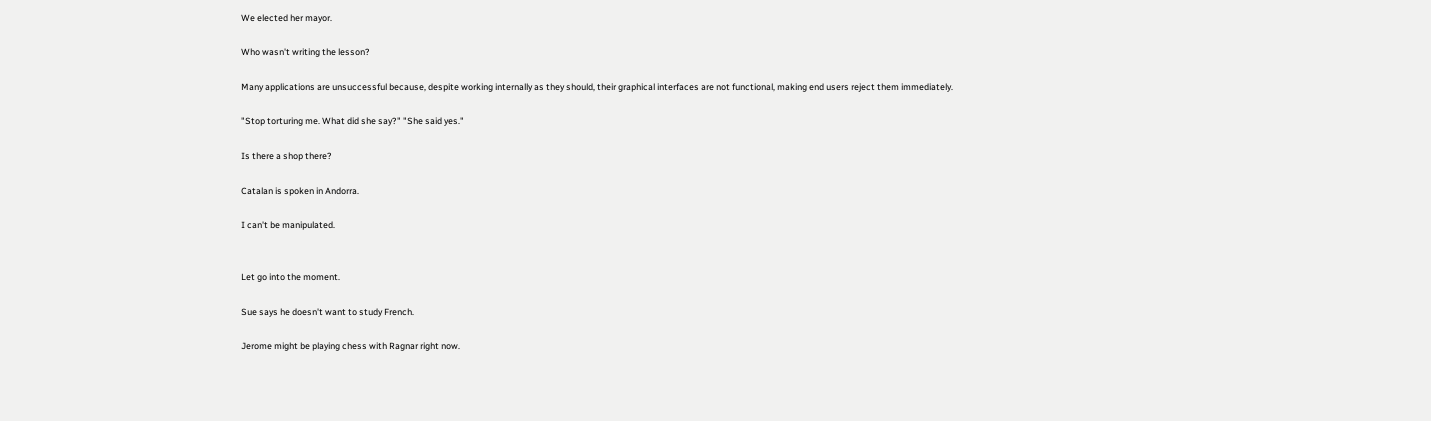We elected her mayor.

Who wasn't writing the lesson?

Many applications are unsuccessful because, despite working internally as they should, their graphical interfaces are not functional, making end users reject them immediately.

"Stop torturing me. What did she say?" "She said yes."

Is there a shop there?

Catalan is spoken in Andorra.

I can't be manipulated.


Let go into the moment.

Sue says he doesn't want to study French.

Jerome might be playing chess with Ragnar right now.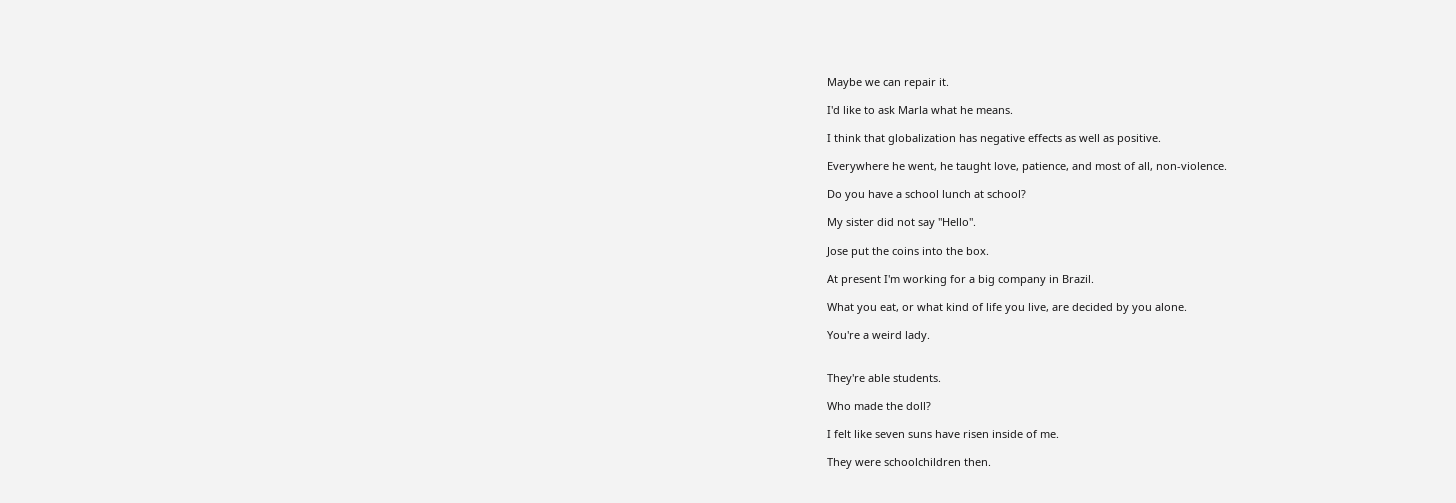Maybe we can repair it.

I'd like to ask Marla what he means.

I think that globalization has negative effects as well as positive.

Everywhere he went, he taught love, patience, and most of all, non-violence.

Do you have a school lunch at school?

My sister did not say "Hello".

Jose put the coins into the box.

At present I'm working for a big company in Brazil.

What you eat, or what kind of life you live, are decided by you alone.

You're a weird lady.


They're able students.

Who made the doll?

I felt like seven suns have risen inside of me.

They were schoolchildren then.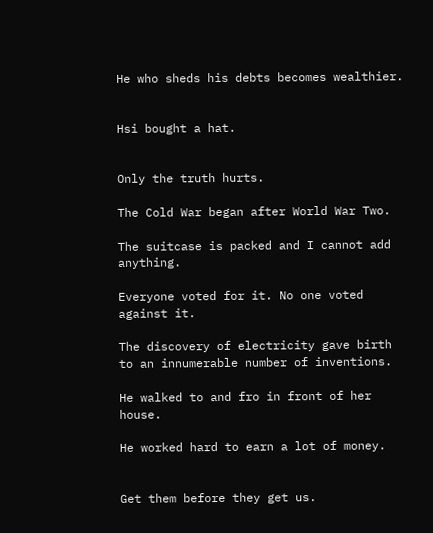He who sheds his debts becomes wealthier.


Hsi bought a hat.


Only the truth hurts.

The Cold War began after World War Two.

The suitcase is packed and I cannot add anything.

Everyone voted for it. No one voted against it.

The discovery of electricity gave birth to an innumerable number of inventions.

He walked to and fro in front of her house.

He worked hard to earn a lot of money.


Get them before they get us.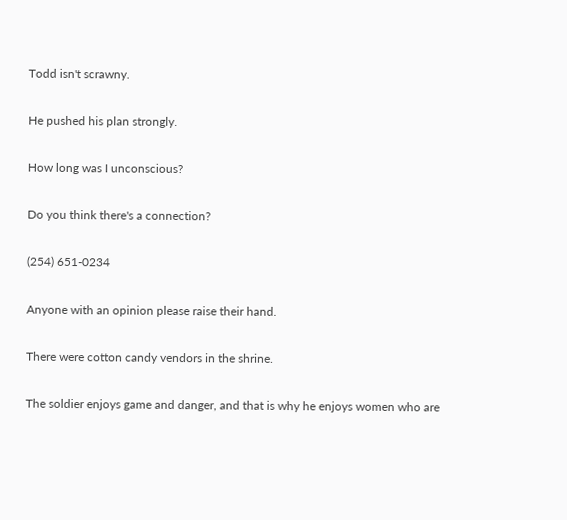Todd isn't scrawny.

He pushed his plan strongly.

How long was I unconscious?

Do you think there's a connection?

(254) 651-0234

Anyone with an opinion please raise their hand.

There were cotton candy vendors in the shrine.

The soldier enjoys game and danger, and that is why he enjoys women who are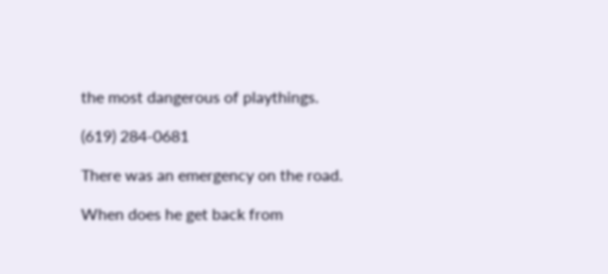the most dangerous of playthings.

(619) 284-0681

There was an emergency on the road.

When does he get back from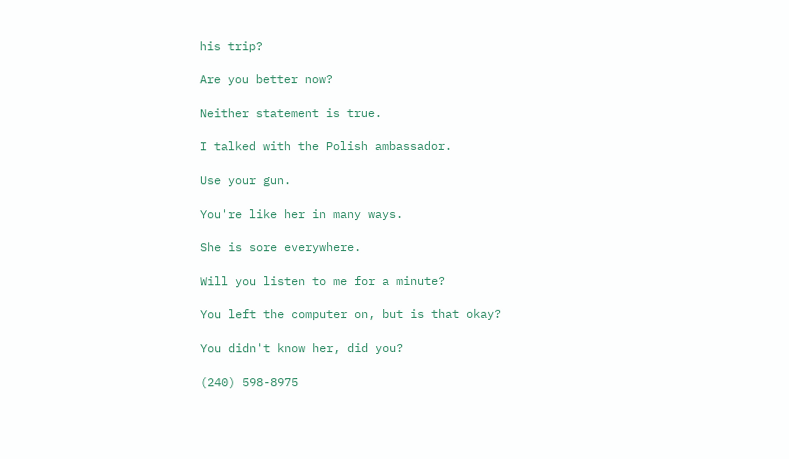his trip?

Are you better now?

Neither statement is true.

I talked with the Polish ambassador.

Use your gun.

You're like her in many ways.

She is sore everywhere.

Will you listen to me for a minute?

You left the computer on, but is that okay?

You didn't know her, did you?

(240) 598-8975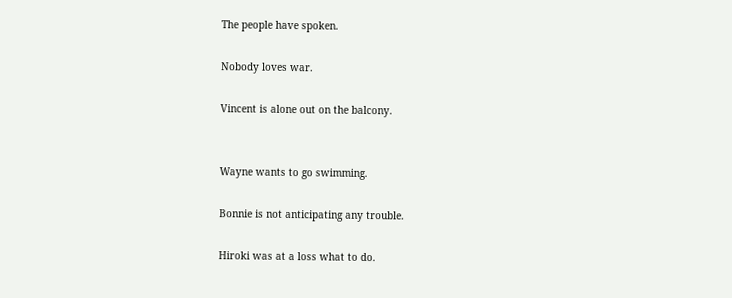The people have spoken.

Nobody loves war.

Vincent is alone out on the balcony.


Wayne wants to go swimming.

Bonnie is not anticipating any trouble.

Hiroki was at a loss what to do.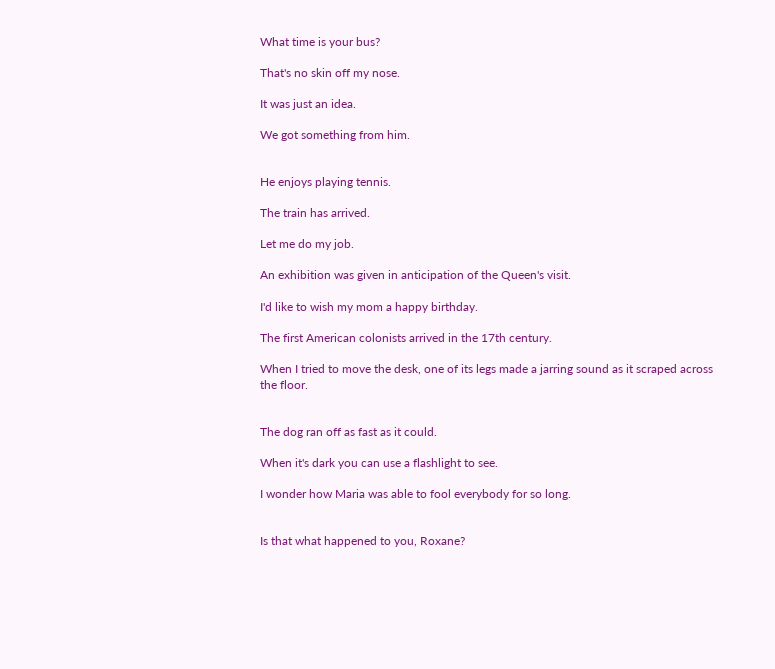What time is your bus?

That's no skin off my nose.

It was just an idea.

We got something from him.


He enjoys playing tennis.

The train has arrived.

Let me do my job.

An exhibition was given in anticipation of the Queen's visit.

I'd like to wish my mom a happy birthday.

The first American colonists arrived in the 17th century.

When I tried to move the desk, one of its legs made a jarring sound as it scraped across the floor.


The dog ran off as fast as it could.

When it's dark you can use a flashlight to see.

I wonder how Maria was able to fool everybody for so long.


Is that what happened to you, Roxane?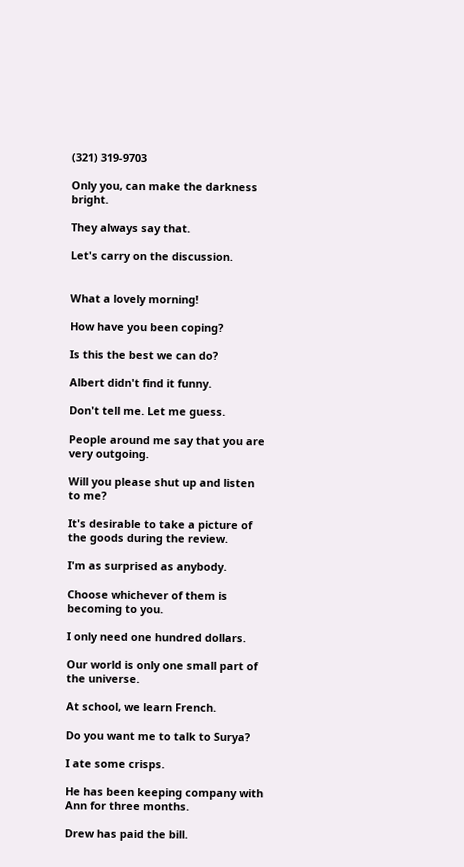(321) 319-9703

Only you, can make the darkness bright.

They always say that.

Let's carry on the discussion.


What a lovely morning!

How have you been coping?

Is this the best we can do?

Albert didn't find it funny.

Don't tell me. Let me guess.

People around me say that you are very outgoing.

Will you please shut up and listen to me?

It's desirable to take a picture of the goods during the review.

I'm as surprised as anybody.

Choose whichever of them is becoming to you.

I only need one hundred dollars.

Our world is only one small part of the universe.

At school, we learn French.

Do you want me to talk to Surya?

I ate some crisps.

He has been keeping company with Ann for three months.

Drew has paid the bill.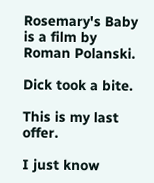Rosemary's Baby is a film by Roman Polanski.

Dick took a bite.

This is my last offer.

I just know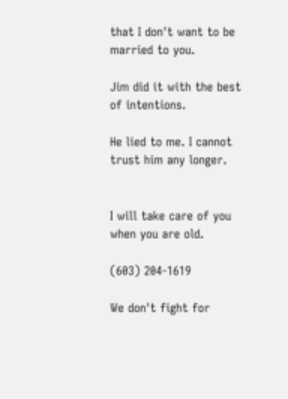that I don't want to be married to you.

Jim did it with the best of intentions.

He lied to me. I cannot trust him any longer.


I will take care of you when you are old.

(603) 204-1619

We don't fight for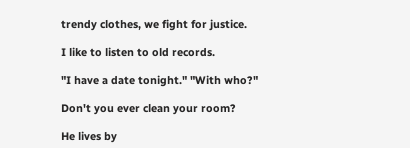trendy clothes, we fight for justice.

I like to listen to old records.

"I have a date tonight." "With who?"

Don't you ever clean your room?

He lives by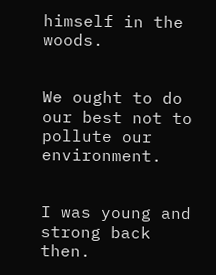himself in the woods.


We ought to do our best not to pollute our environment.


I was young and strong back then.